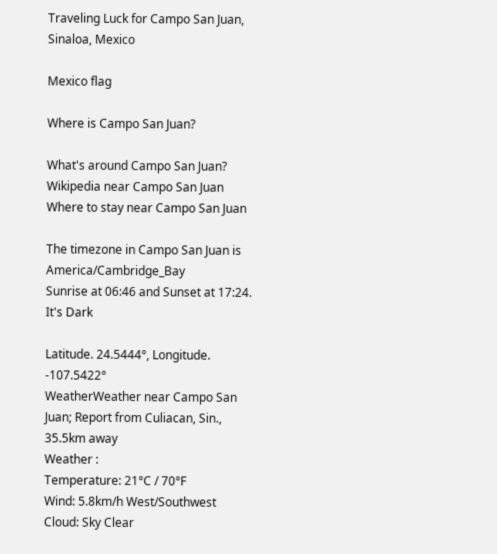Traveling Luck for Campo San Juan, Sinaloa, Mexico

Mexico flag

Where is Campo San Juan?

What's around Campo San Juan?
Wikipedia near Campo San Juan
Where to stay near Campo San Juan

The timezone in Campo San Juan is America/Cambridge_Bay
Sunrise at 06:46 and Sunset at 17:24. It's Dark

Latitude. 24.5444°, Longitude. -107.5422°
WeatherWeather near Campo San Juan; Report from Culiacan, Sin., 35.5km away
Weather :
Temperature: 21°C / 70°F
Wind: 5.8km/h West/Southwest
Cloud: Sky Clear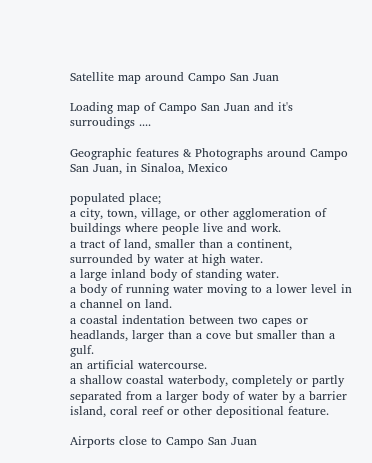Satellite map around Campo San Juan

Loading map of Campo San Juan and it's surroudings ....

Geographic features & Photographs around Campo San Juan, in Sinaloa, Mexico

populated place;
a city, town, village, or other agglomeration of buildings where people live and work.
a tract of land, smaller than a continent, surrounded by water at high water.
a large inland body of standing water.
a body of running water moving to a lower level in a channel on land.
a coastal indentation between two capes or headlands, larger than a cove but smaller than a gulf.
an artificial watercourse.
a shallow coastal waterbody, completely or partly separated from a larger body of water by a barrier island, coral reef or other depositional feature.

Airports close to Campo San Juan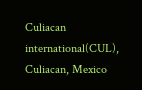Culiacan international(CUL), Culiacan, Mexico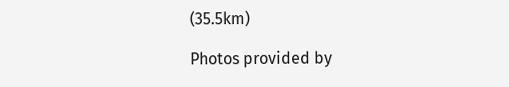(35.5km)

Photos provided by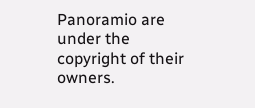Panoramio are under the copyright of their owners.